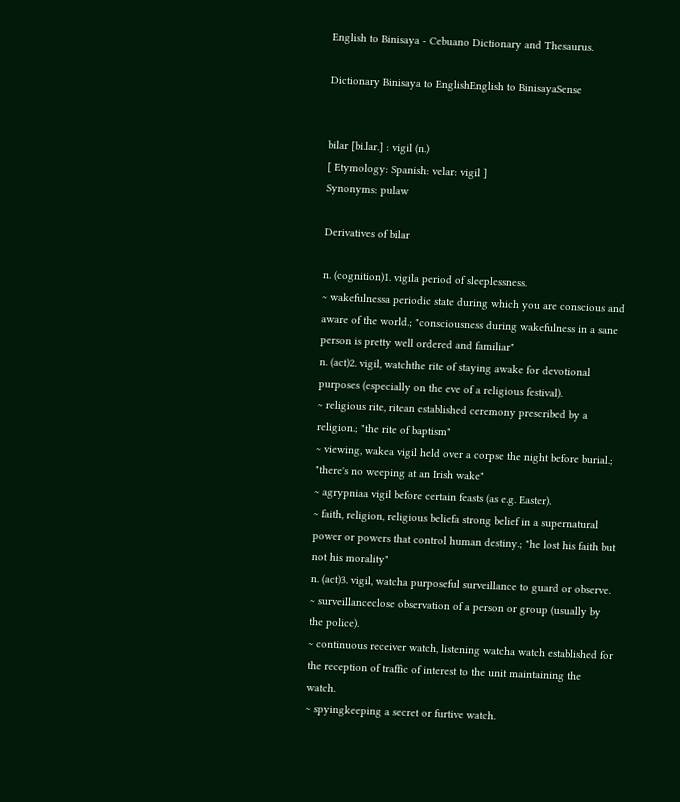English to Binisaya - Cebuano Dictionary and Thesaurus.

Dictionary Binisaya to EnglishEnglish to BinisayaSense


bilar [bi.lar.] : vigil (n.)
[ Etymology: Spanish: velar: vigil ]
Synonyms: pulaw

Derivatives of bilar

n. (cognition)1. vigila period of sleeplessness.
~ wakefulnessa periodic state during which you are conscious and aware of the world.; "consciousness during wakefulness in a sane person is pretty well ordered and familiar"
n. (act)2. vigil, watchthe rite of staying awake for devotional purposes (especially on the eve of a religious festival).
~ religious rite, ritean established ceremony prescribed by a religion.; "the rite of baptism"
~ viewing, wakea vigil held over a corpse the night before burial.; "there's no weeping at an Irish wake"
~ agrypniaa vigil before certain feasts (as e.g. Easter).
~ faith, religion, religious beliefa strong belief in a supernatural power or powers that control human destiny.; "he lost his faith but not his morality"
n. (act)3. vigil, watcha purposeful surveillance to guard or observe.
~ surveillanceclose observation of a person or group (usually by the police).
~ continuous receiver watch, listening watcha watch established for the reception of traffic of interest to the unit maintaining the watch.
~ spyingkeeping a secret or furtive watch.